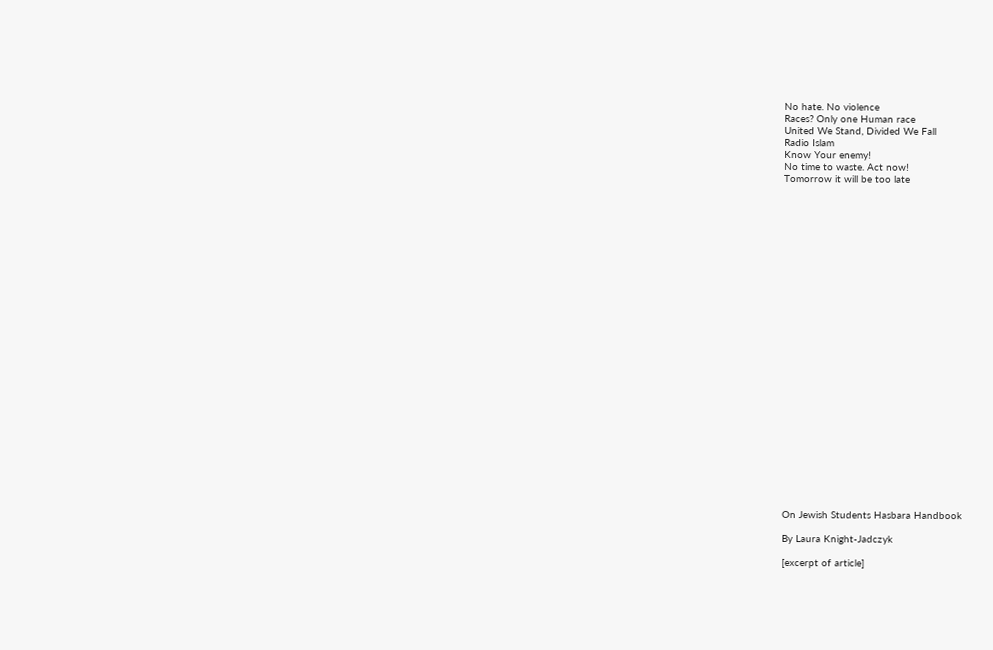No hate. No violence
Races? Only one Human race
United We Stand, Divided We Fall
Radio Islam
Know Your enemy!
No time to waste. Act now!
Tomorrow it will be too late



























On Jewish Students Hasbara Handbook

By Laura Knight-Jadczyk

[excerpt of article]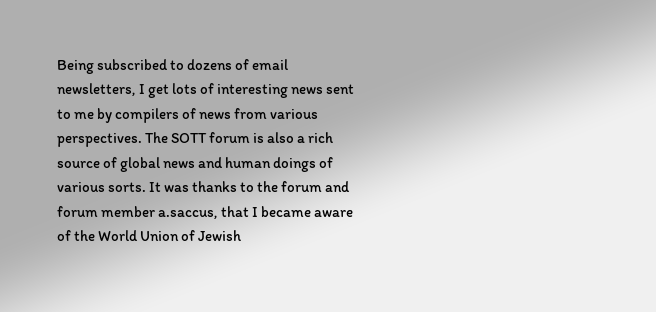Being subscribed to dozens of email newsletters, I get lots of interesting news sent to me by compilers of news from various perspectives. The SOTT forum is also a rich source of global news and human doings of various sorts. It was thanks to the forum and forum member a.saccus, that I became aware of the World Union of Jewish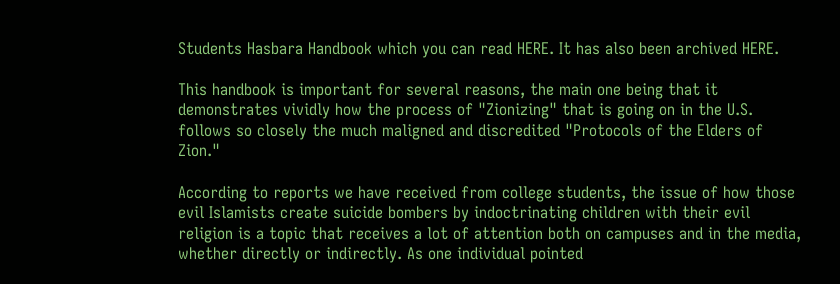Students Hasbara Handbook which you can read HERE. It has also been archived HERE.

This handbook is important for several reasons, the main one being that it demonstrates vividly how the process of "Zionizing" that is going on in the U.S. follows so closely the much maligned and discredited "Protocols of the Elders of Zion."

According to reports we have received from college students, the issue of how those evil Islamists create suicide bombers by indoctrinating children with their evil religion is a topic that receives a lot of attention both on campuses and in the media, whether directly or indirectly. As one individual pointed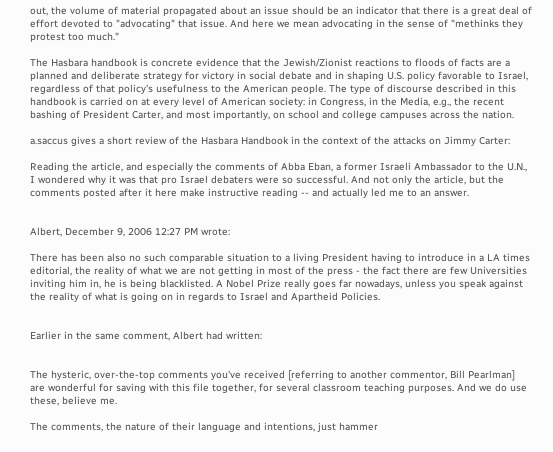out, the volume of material propagated about an issue should be an indicator that there is a great deal of effort devoted to "advocating" that issue. And here we mean advocating in the sense of "methinks they protest too much."

The Hasbara handbook is concrete evidence that the Jewish/Zionist reactions to floods of facts are a planned and deliberate strategy for victory in social debate and in shaping U.S. policy favorable to Israel, regardless of that policy's usefulness to the American people. The type of discourse described in this handbook is carried on at every level of American society: in Congress, in the Media, e.g., the recent bashing of President Carter, and most importantly, on school and college campuses across the nation.

a.saccus gives a short review of the Hasbara Handbook in the context of the attacks on Jimmy Carter:

Reading the article, and especially the comments of Abba Eban, a former Israeli Ambassador to the U.N., I wondered why it was that pro Israel debaters were so successful. And not only the article, but the comments posted after it here make instructive reading -- and actually led me to an answer.


Albert, December 9, 2006 12:27 PM wrote:

There has been also no such comparable situation to a living President having to introduce in a LA times editorial, the reality of what we are not getting in most of the press - the fact there are few Universities inviting him in, he is being blacklisted. A Nobel Prize really goes far nowadays, unless you speak against the reality of what is going on in regards to Israel and Apartheid Policies.


Earlier in the same comment, Albert had written:


The hysteric, over-the-top comments you've received [referring to another commentor, Bill Pearlman] are wonderful for saving with this file together, for several classroom teaching purposes. And we do use these, believe me.

The comments, the nature of their language and intentions, just hammer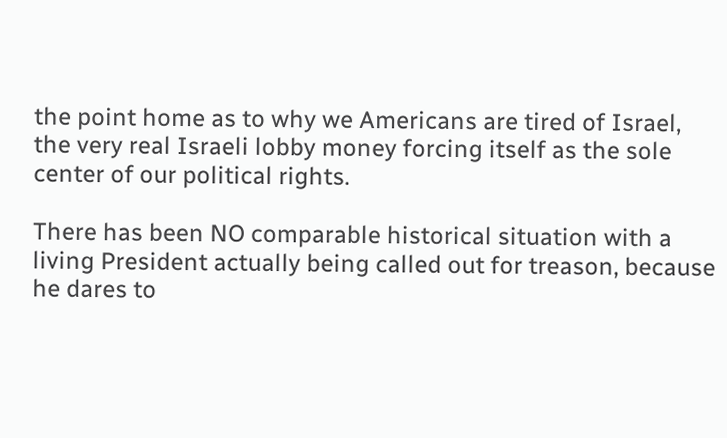the point home as to why we Americans are tired of Israel, the very real Israeli lobby money forcing itself as the sole center of our political rights.

There has been NO comparable historical situation with a living President actually being called out for treason, because he dares to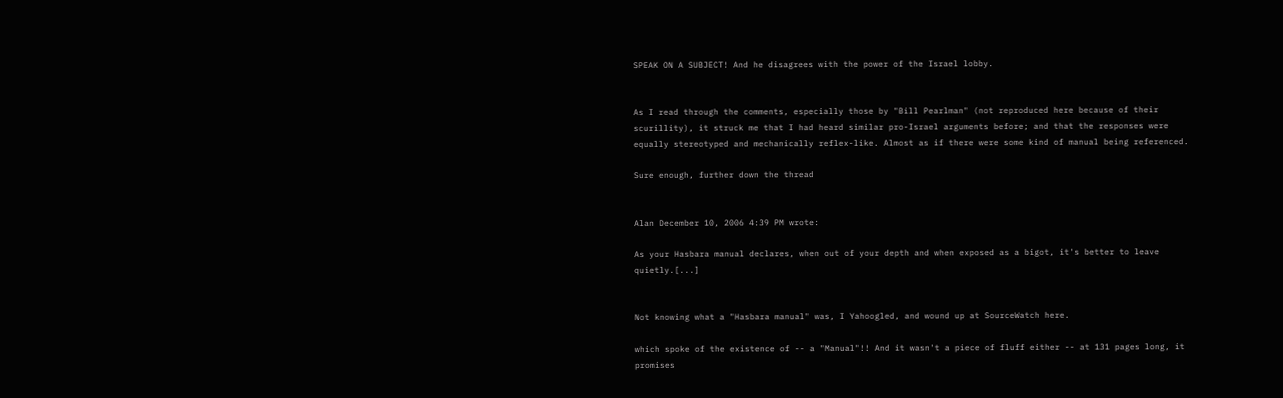SPEAK ON A SUBJECT! And he disagrees with the power of the Israel lobby.


As I read through the comments, especially those by "Bill Pearlman" (not reproduced here because of their scurillity), it struck me that I had heard similar pro-Israel arguments before; and that the responses were equally stereotyped and mechanically reflex-like. Almost as if there were some kind of manual being referenced.

Sure enough, further down the thread


Alan December 10, 2006 4:39 PM wrote:

As your Hasbara manual declares, when out of your depth and when exposed as a bigot, it's better to leave quietly.[...]


Not knowing what a "Hasbara manual" was, I Yahoogled, and wound up at SourceWatch here.

which spoke of the existence of -- a "Manual"!! And it wasn't a piece of fluff either -- at 131 pages long, it promises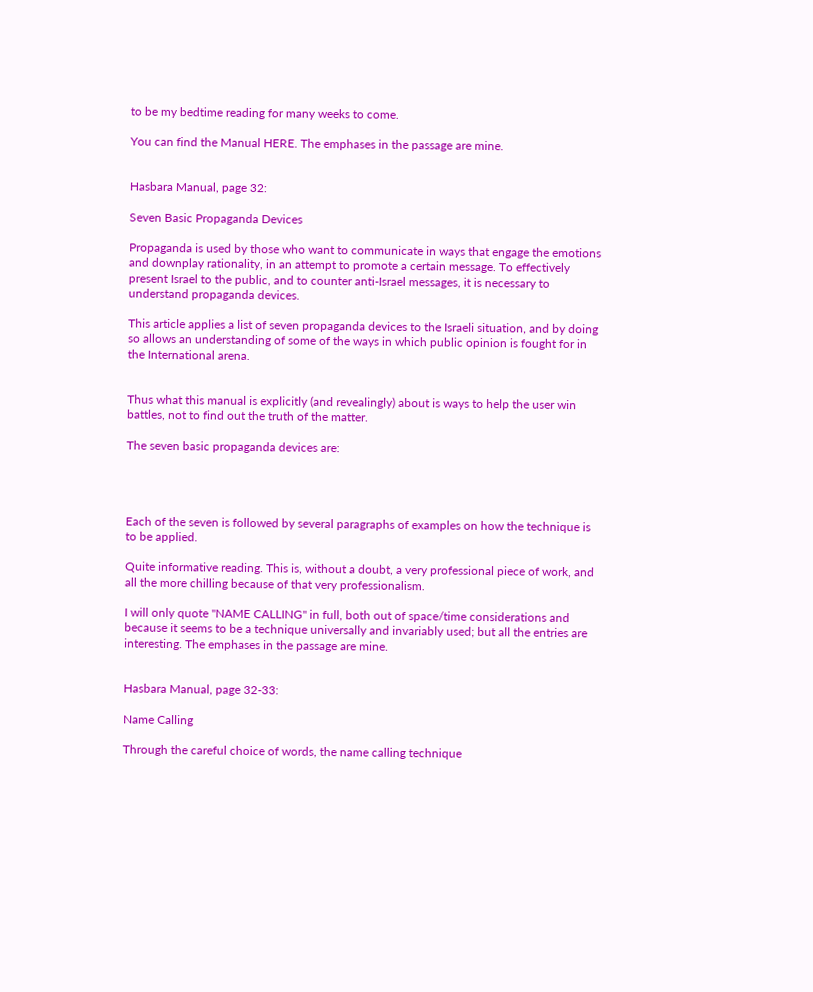to be my bedtime reading for many weeks to come.

You can find the Manual HERE. The emphases in the passage are mine.


Hasbara Manual, page 32:

Seven Basic Propaganda Devices

Propaganda is used by those who want to communicate in ways that engage the emotions and downplay rationality, in an attempt to promote a certain message. To effectively present Israel to the public, and to counter anti-Israel messages, it is necessary to understand propaganda devices.

This article applies a list of seven propaganda devices to the Israeli situation, and by doing so allows an understanding of some of the ways in which public opinion is fought for in the International arena.


Thus what this manual is explicitly (and revealingly) about is ways to help the user win battles, not to find out the truth of the matter.

The seven basic propaganda devices are:




Each of the seven is followed by several paragraphs of examples on how the technique is to be applied.

Quite informative reading. This is, without a doubt, a very professional piece of work, and all the more chilling because of that very professionalism.

I will only quote "NAME CALLING" in full, both out of space/time considerations and because it seems to be a technique universally and invariably used; but all the entries are interesting. The emphases in the passage are mine.


Hasbara Manual, page 32-33:

Name Calling

Through the careful choice of words, the name calling technique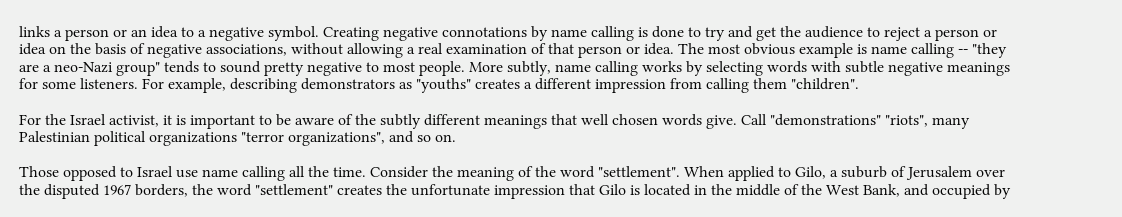links a person or an idea to a negative symbol. Creating negative connotations by name calling is done to try and get the audience to reject a person or idea on the basis of negative associations, without allowing a real examination of that person or idea. The most obvious example is name calling -- "they are a neo-Nazi group" tends to sound pretty negative to most people. More subtly, name calling works by selecting words with subtle negative meanings for some listeners. For example, describing demonstrators as "youths" creates a different impression from calling them "children".

For the Israel activist, it is important to be aware of the subtly different meanings that well chosen words give. Call "demonstrations" "riots", many Palestinian political organizations "terror organizations", and so on.

Those opposed to Israel use name calling all the time. Consider the meaning of the word "settlement". When applied to Gilo, a suburb of Jerusalem over the disputed 1967 borders, the word "settlement" creates the unfortunate impression that Gilo is located in the middle of the West Bank, and occupied by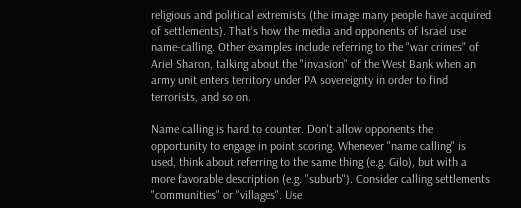religious and political extremists (the image many people have acquired of settlements). That's how the media and opponents of Israel use name-calling. Other examples include referring to the "war crimes" of Ariel Sharon, talking about the "invasion" of the West Bank when an army unit enters territory under PA sovereignty in order to find terrorists, and so on.

Name calling is hard to counter. Don't allow opponents the opportunity to engage in point scoring. Whenever "name calling" is used, think about referring to the same thing (e.g. Gilo), but with a more favorable description (e.g. "suburb"). Consider calling settlements "communities" or "villages". Use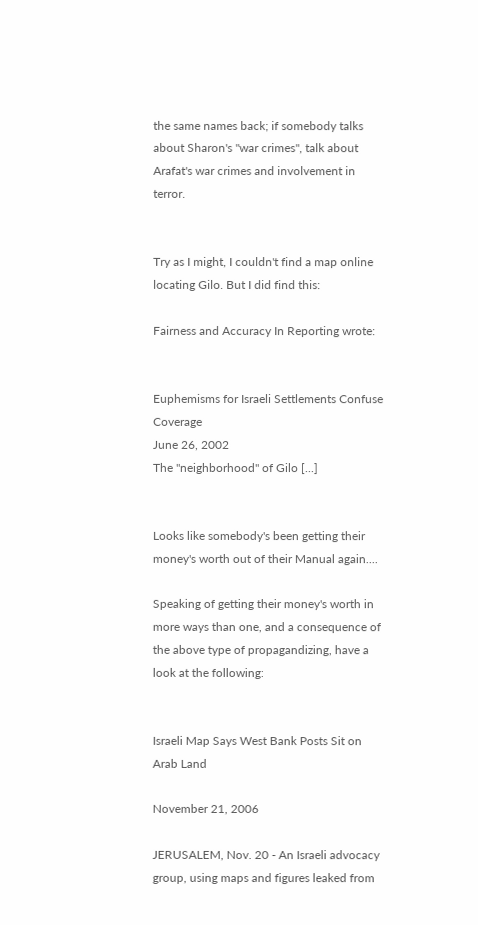the same names back; if somebody talks about Sharon's "war crimes", talk about Arafat's war crimes and involvement in terror.


Try as I might, I couldn't find a map online locating Gilo. But I did find this:

Fairness and Accuracy In Reporting wrote:


Euphemisms for Israeli Settlements Confuse Coverage
June 26, 2002
The "neighborhood" of Gilo [...]


Looks like somebody's been getting their money's worth out of their Manual again....

Speaking of getting their money's worth in more ways than one, and a consequence of the above type of propagandizing, have a look at the following:


Israeli Map Says West Bank Posts Sit on Arab Land

November 21, 2006

JERUSALEM, Nov. 20 - An Israeli advocacy group, using maps and figures leaked from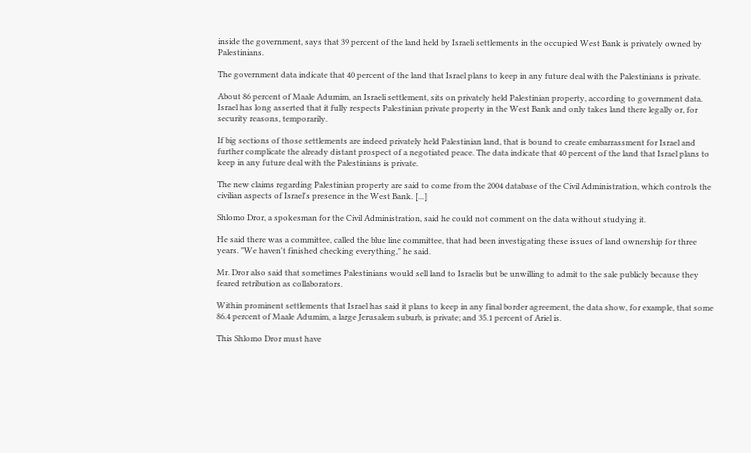inside the government, says that 39 percent of the land held by Israeli settlements in the occupied West Bank is privately owned by Palestinians.

The government data indicate that 40 percent of the land that Israel plans to keep in any future deal with the Palestinians is private.

About 86 percent of Maale Adumim, an Israeli settlement, sits on privately held Palestinian property, according to government data. Israel has long asserted that it fully respects Palestinian private property in the West Bank and only takes land there legally or, for security reasons, temporarily.

If big sections of those settlements are indeed privately held Palestinian land, that is bound to create embarrassment for Israel and further complicate the already distant prospect of a negotiated peace. The data indicate that 40 percent of the land that Israel plans to keep in any future deal with the Palestinians is private.

The new claims regarding Palestinian property are said to come from the 2004 database of the Civil Administration, which controls the civilian aspects of Israel's presence in the West Bank. [...]

Shlomo Dror, a spokesman for the Civil Administration, said he could not comment on the data without studying it.

He said there was a committee, called the blue line committee, that had been investigating these issues of land ownership for three years. "We haven't finished checking everything," he said.

Mr. Dror also said that sometimes Palestinians would sell land to Israelis but be unwilling to admit to the sale publicly because they feared retribution as collaborators.

Within prominent settlements that Israel has said it plans to keep in any final border agreement, the data show, for example, that some 86.4 percent of Maale Adumim, a large Jerusalem suburb, is private; and 35.1 percent of Ariel is.

This Shlomo Dror must have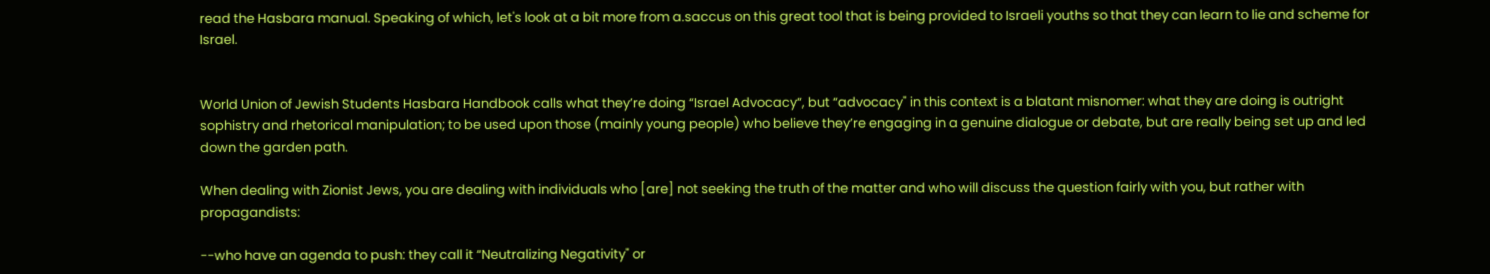read the Hasbara manual. Speaking of which, let's look at a bit more from a.saccus on this great tool that is being provided to Israeli youths so that they can learn to lie and scheme for Israel.


World Union of Jewish Students Hasbara Handbook calls what they’re doing “Israel Advocacy“, but “advocacy" in this context is a blatant misnomer: what they are doing is outright sophistry and rhetorical manipulation; to be used upon those (mainly young people) who believe they’re engaging in a genuine dialogue or debate, but are really being set up and led down the garden path.

When dealing with Zionist Jews, you are dealing with individuals who [are] not seeking the truth of the matter and who will discuss the question fairly with you, but rather with propagandists:

--who have an agenda to push: they call it “Neutralizing Negativity" or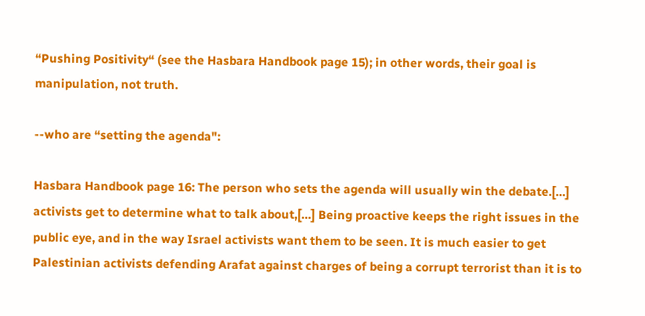“Pushing Positivity“ (see the Hasbara Handbook page 15); in other words, their goal is manipulation, not truth.

--who are “setting the agenda":

Hasbara Handbook page 16: The person who sets the agenda will usually win the debate.[…] activists get to determine what to talk about,[…] Being proactive keeps the right issues in the public eye, and in the way Israel activists want them to be seen. It is much easier to get Palestinian activists defending Arafat against charges of being a corrupt terrorist than it is to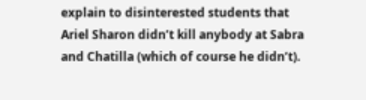explain to disinterested students that Ariel Sharon didn’t kill anybody at Sabra and Chatilla (which of course he didn’t).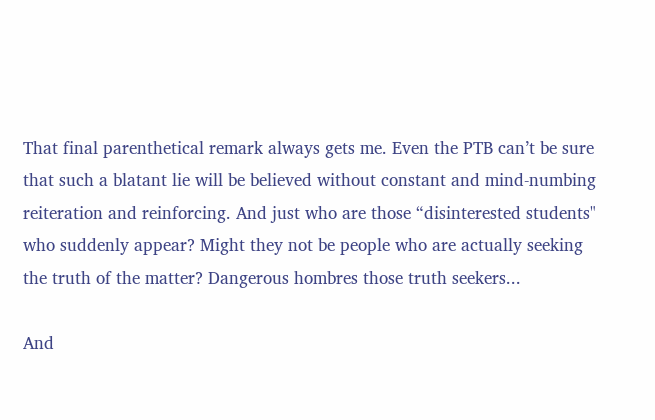That final parenthetical remark always gets me. Even the PTB can’t be sure that such a blatant lie will be believed without constant and mind-numbing reiteration and reinforcing. And just who are those “disinterested students" who suddenly appear? Might they not be people who are actually seeking the truth of the matter? Dangerous hombres those truth seekers...

And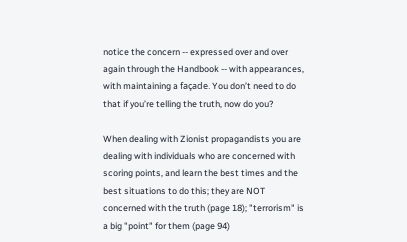notice the concern -- expressed over and over again through the Handbook -- with appearances, with maintaining a façade. You don’t need to do that if you’re telling the truth, now do you?

When dealing with Zionist propagandists you are dealing with individuals who are concerned with scoring points, and learn the best times and the best situations to do this; they are NOT concerned with the truth (page 18); "terrorism" is a big "point" for them (page 94)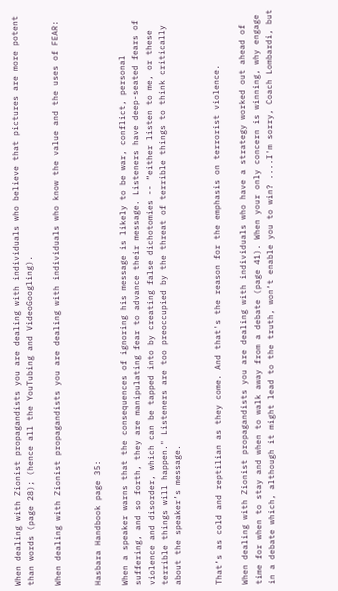When dealing with Zionist propagandists you are dealing with individuals who believe that pictures are more potent than words (page 28); (hence all the YouTubing and VideoGoogling).

When dealing with Zionist propagandists you are dealing with individuals who know the value and the uses of FEAR:


Hasbara Handbook page 35:

When a speaker warns that the consequences of ignoring his message is likely to be war, conflict, personal suffering, and so forth, they are manipulating fear to advance their message. Listeners have deep-seated fears of violence and disorder, which can be tapped into by creating false dichotomies -- “either listen to me, or these terrible things will happen." Listeners are too preoccupied by the threat of terrible things to think critically about the speaker’s message.


That’s as cold and reptilian as they come. And that's the reason for the emphasis on terrorist violence.

When dealing with Zionist propagandists you are dealing with individuals who have a strategy worked out ahead of time for when to stay and when to walk away from a debate (page 41). When your only concern is winning, why engage in a debate which, although it might lead to the truth, won‘t enable you to win? ....I'm sorry, Coach Lombardi, but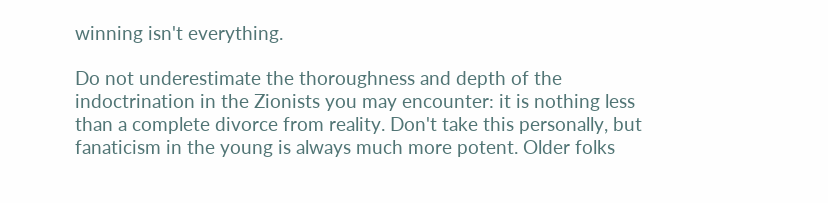winning isn't everything.

Do not underestimate the thoroughness and depth of the indoctrination in the Zionists you may encounter: it is nothing less than a complete divorce from reality. Don't take this personally, but fanaticism in the young is always much more potent. Older folks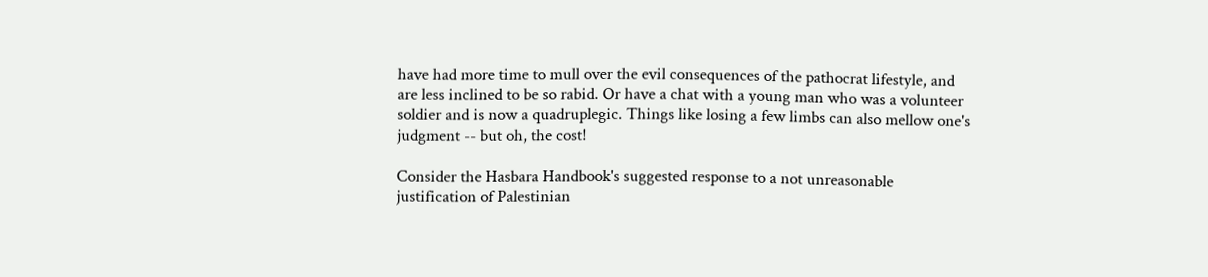have had more time to mull over the evil consequences of the pathocrat lifestyle, and are less inclined to be so rabid. Or have a chat with a young man who was a volunteer soldier and is now a quadruplegic. Things like losing a few limbs can also mellow one's judgment -- but oh, the cost!

Consider the Hasbara Handbook's suggested response to a not unreasonable justification of Palestinian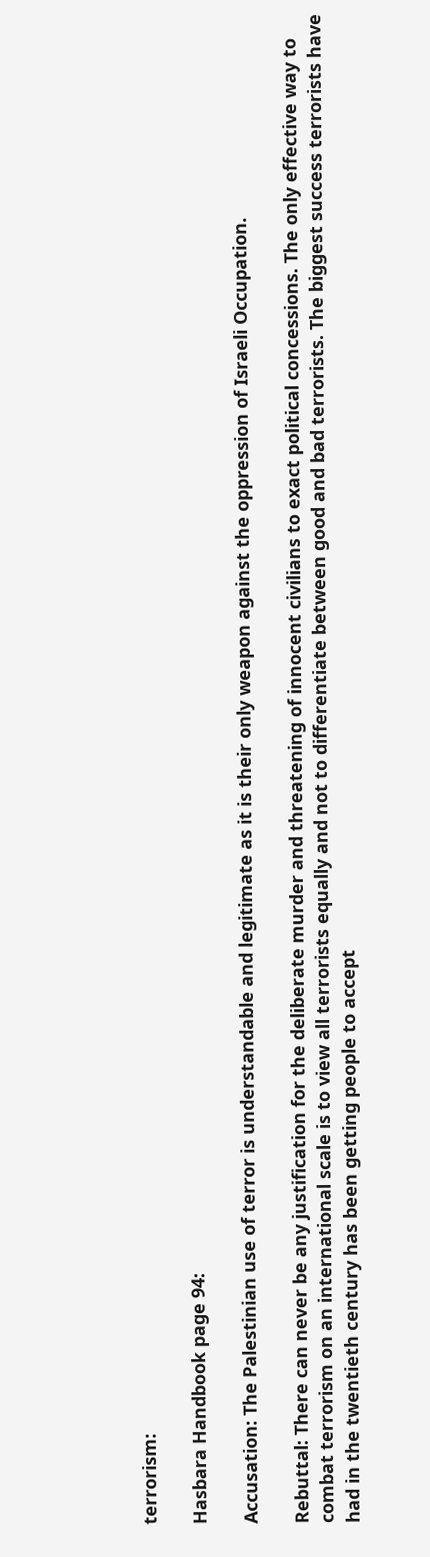terrorism:

Hasbara Handbook page 94:

Accusation: The Palestinian use of terror is understandable and legitimate as it is their only weapon against the oppression of Israeli Occupation.

Rebuttal: There can never be any justification for the deliberate murder and threatening of innocent civilians to exact political concessions. The only effective way to combat terrorism on an international scale is to view all terrorists equally and not to differentiate between good and bad terrorists. The biggest success terrorists have had in the twentieth century has been getting people to accept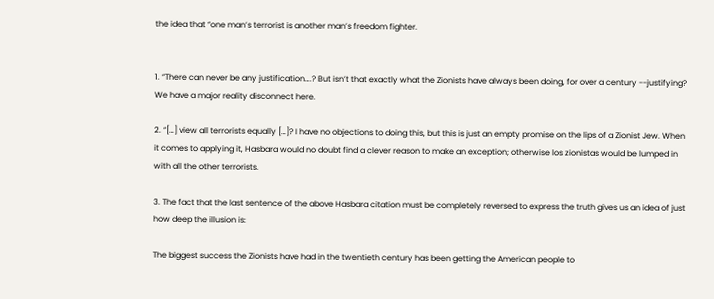the idea that “one man’s terrorist is another man’s freedom fighter.


1. “There can never be any justification….? But isn’t that exactly what the Zionists have always been doing, for over a century --justifying? We have a major reality disconnect here.

2. “[…] view all terrorists equally […]? I have no objections to doing this, but this is just an empty promise on the lips of a Zionist Jew. When it comes to applying it, Hasbara would no doubt find a clever reason to make an exception; otherwise los zionistas would be lumped in with all the other terrorists.

3. The fact that the last sentence of the above Hasbara citation must be completely reversed to express the truth gives us an idea of just how deep the illusion is:

The biggest success the Zionists have had in the twentieth century has been getting the American people to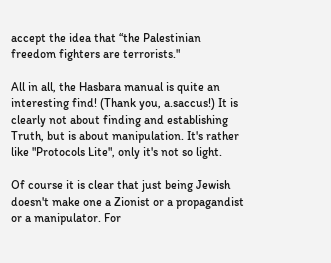accept the idea that “the Palestinian freedom fighters are terrorists."

All in all, the Hasbara manual is quite an interesting find! (Thank you, a.saccus!) It is clearly not about finding and establishing Truth, but is about manipulation. It's rather like "Protocols Lite", only it's not so light.

Of course it is clear that just being Jewish doesn't make one a Zionist or a propagandist or a manipulator. For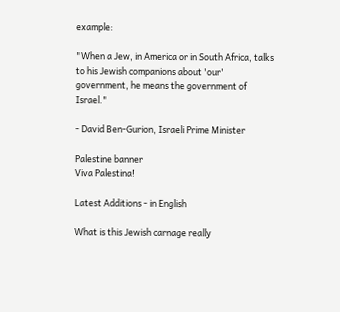example:

"When a Jew, in America or in South Africa, talks to his Jewish companions about 'our' government, he means the government of Israel."

- David Ben-Gurion, Israeli Prime Minister

Palestine banner
Viva Palestina!

Latest Additions - in English

What is this Jewish carnage really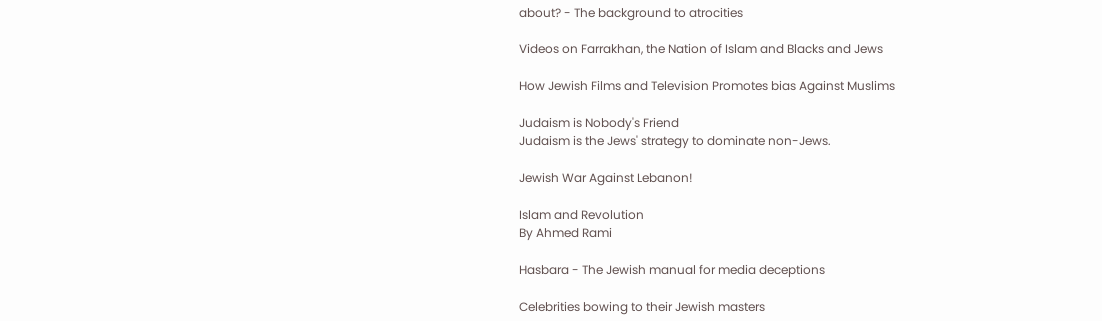about? - The background to atrocities

Videos on Farrakhan, the Nation of Islam and Blacks and Jews

How Jewish Films and Television Promotes bias Against Muslims

Judaism is Nobody's Friend
Judaism is the Jews' strategy to dominate non-Jews.

Jewish War Against Lebanon!

Islam and Revolution
By Ahmed Rami

Hasbara - The Jewish manual for media deceptions

Celebrities bowing to their Jewish masters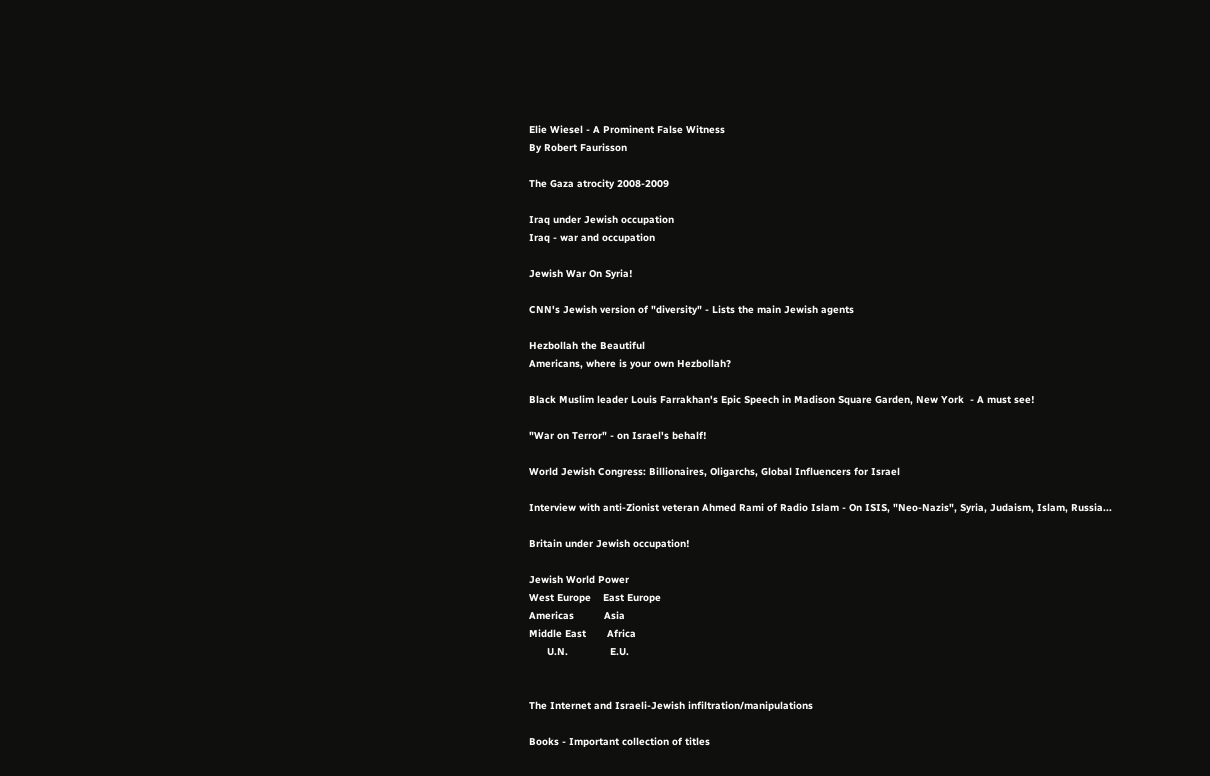Elie Wiesel - A Prominent False Witness
By Robert Faurisson

The Gaza atrocity 2008-2009

Iraq under Jewish occupation
Iraq - war and occupation

Jewish War On Syria!

CNN's Jewish version of "diversity" - Lists the main Jewish agents

Hezbollah the Beautiful
Americans, where is your own Hezbollah?

Black Muslim leader Louis Farrakhan's Epic Speech in Madison Square Garden, New York  - A must see!

"War on Terror" - on Israel's behalf!

World Jewish Congress: Billionaires, Oligarchs, Global Influencers for Israel

Interview with anti-Zionist veteran Ahmed Rami of Radio Islam - On ISIS, "Neo-Nazis", Syria, Judaism, Islam, Russia...

Britain under Jewish occupation!

Jewish World Power
West Europe    East Europe
Americas          Asia
Middle East       Africa
      U.N.              E.U.


The Internet and Israeli-Jewish infiltration/manipulations

Books - Important collection of titles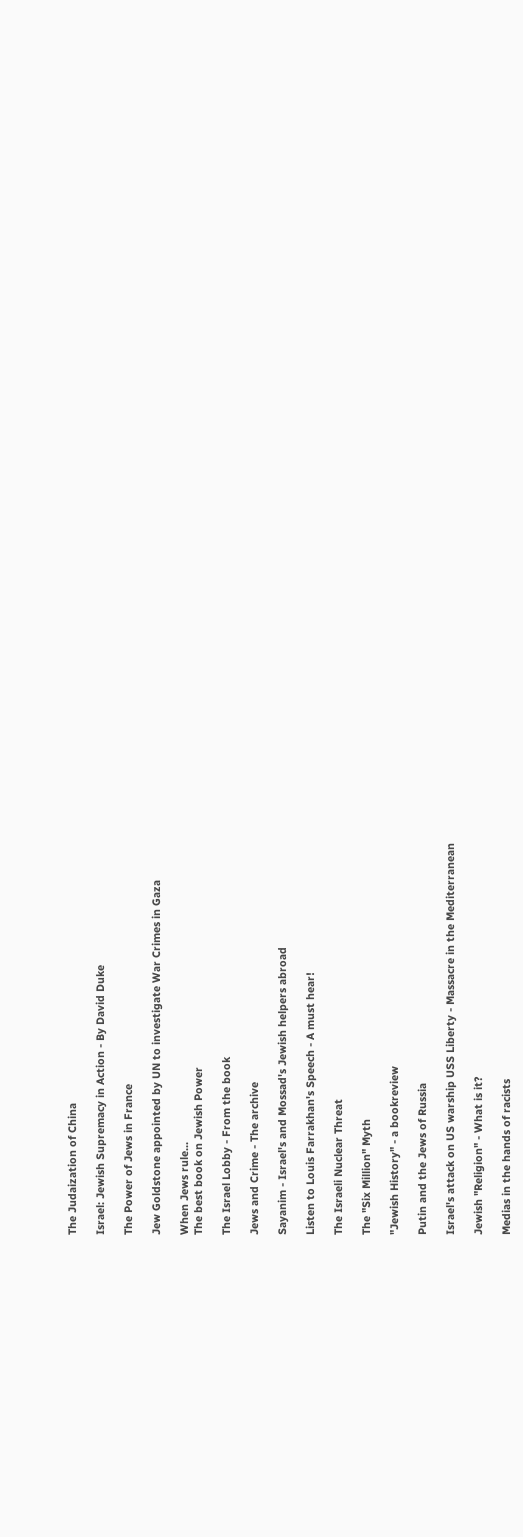The Judaization of China

Israel: Jewish Supremacy in Action - By David Duke

The Power of Jews in France

Jew Goldstone appointed by UN to investigate War Crimes in Gaza

When Jews rule...
The best book on Jewish Power

The Israel Lobby - From the book

Jews and Crime - The archive

Sayanim - Israel's and Mossad's Jewish helpers abroad

Listen to Louis Farrakhan's Speech - A must hear!

The Israeli Nuclear Threat

The "Six Million" Myth

"Jewish History" - a bookreview

Putin and the Jews of Russia

Israel's attack on US warship USS Liberty - Massacre in the Mediterranean

Jewish "Religion" - What is it?

Medias in the hands of racists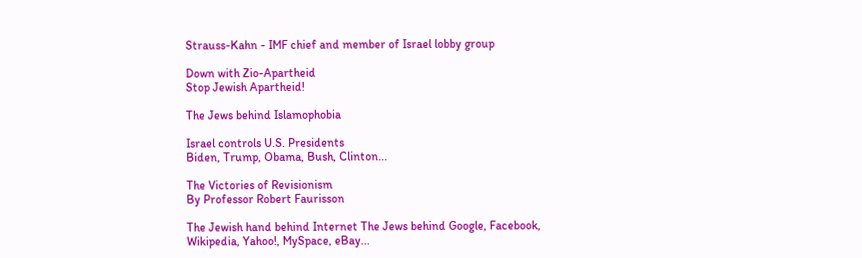Strauss-Kahn - IMF chief and member of Israel lobby group

Down with Zio-Apartheid
Stop Jewish Apartheid!

The Jews behind Islamophobia

Israel controls U.S. Presidents
Biden, Trump, Obama, Bush, Clinton...

The Victories of Revisionism
By Professor Robert Faurisson

The Jewish hand behind Internet The Jews behind Google, Facebook, Wikipedia, Yahoo!, MySpace, eBay...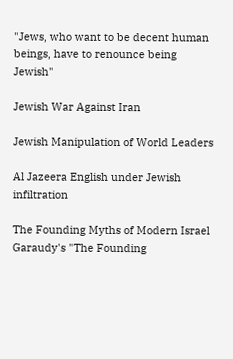"Jews, who want to be decent human beings, have to renounce being Jewish"

Jewish War Against Iran

Jewish Manipulation of World Leaders

Al Jazeera English under Jewish infiltration

The Founding Myths of Modern Israel
Garaudy's "The Founding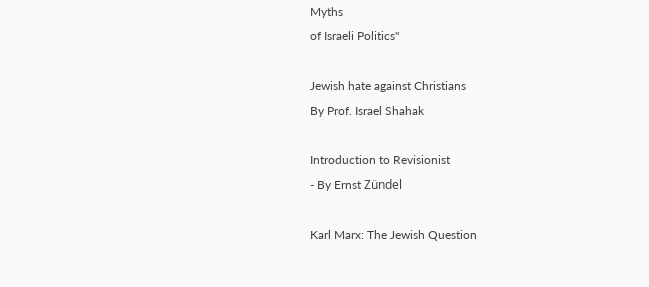Myths
of Israeli Politics"

Jewish hate against Christians
By Prof. Israel Shahak

Introduction to Revisionist
- By Ernst Zündel

Karl Marx: The Jewish Question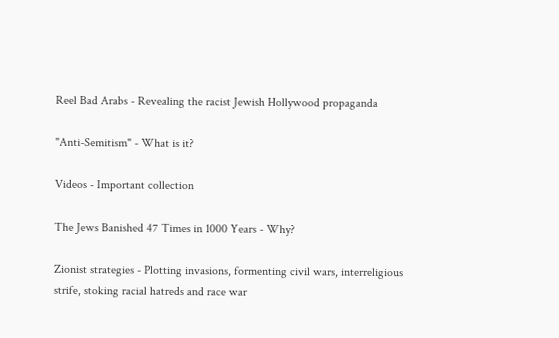Reel Bad Arabs - Revealing the racist Jewish Hollywood propaganda

"Anti-Semitism" - What is it?

Videos - Important collection

The Jews Banished 47 Times in 1000 Years - Why?

Zionist strategies - Plotting invasions, formenting civil wars, interreligious strife, stoking racial hatreds and race war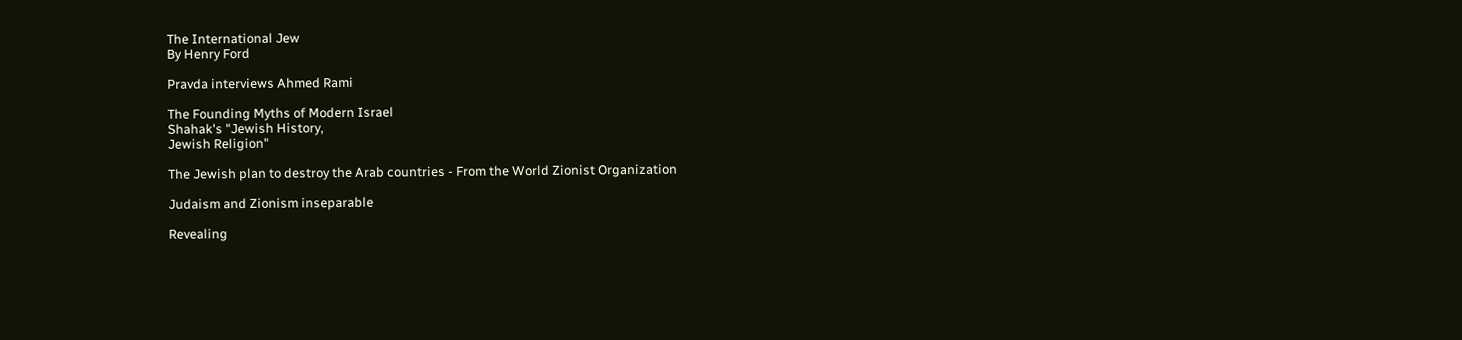The International Jew
By Henry Ford

Pravda interviews Ahmed Rami

The Founding Myths of Modern Israel
Shahak's "Jewish History,
Jewish Religion"

The Jewish plan to destroy the Arab countries - From the World Zionist Organization

Judaism and Zionism inseparable

Revealing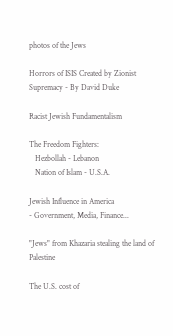photos of the Jews

Horrors of ISIS Created by Zionist Supremacy - By David Duke

Racist Jewish Fundamentalism

The Freedom Fighters:
   Hezbollah - Lebanon
   Nation of Islam - U.S.A.

Jewish Influence in America
- Government, Media, Finance...

"Jews" from Khazaria stealing the land of Palestine

The U.S. cost of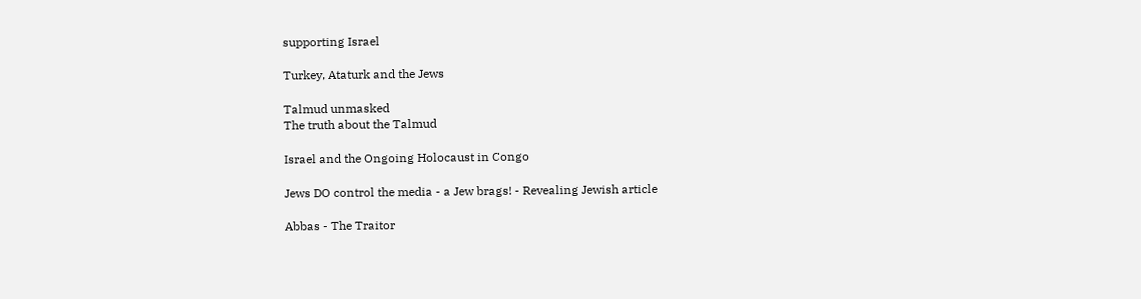supporting Israel

Turkey, Ataturk and the Jews

Talmud unmasked
The truth about the Talmud

Israel and the Ongoing Holocaust in Congo

Jews DO control the media - a Jew brags! - Revealing Jewish article

Abbas - The Traitor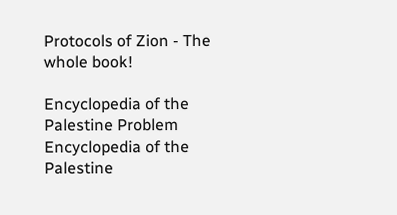Protocols of Zion - The whole book!

Encyclopedia of the Palestine Problem
Encyclopedia of the
Palestine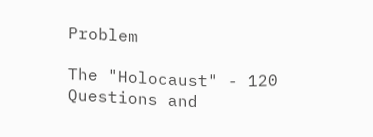Problem

The "Holocaust" - 120 Questions and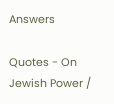Answers

Quotes - On Jewish Power /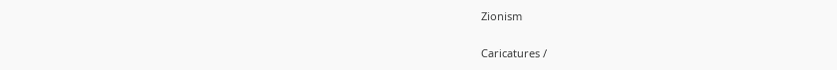Zionism

Caricatures /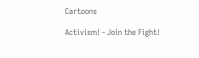Cartoons

Activism! - Join the Fight!